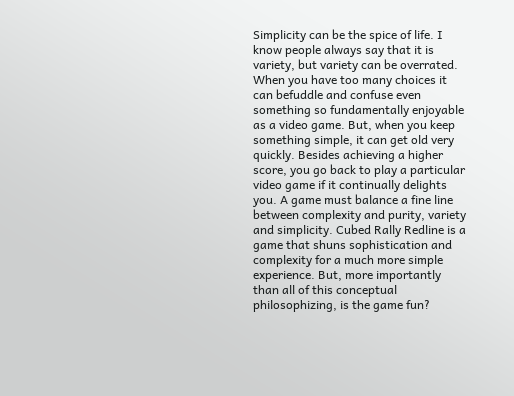Simplicity can be the spice of life. I know people always say that it is variety, but variety can be overrated. When you have too many choices it can befuddle and confuse even something so fundamentally enjoyable as a video game. But, when you keep something simple, it can get old very quickly. Besides achieving a higher score, you go back to play a particular video game if it continually delights you. A game must balance a fine line between complexity and purity, variety and simplicity. Cubed Rally Redline is a game that shuns sophistication and complexity for a much more simple experience. But, more importantly than all of this conceptual philosophizing, is the game fun?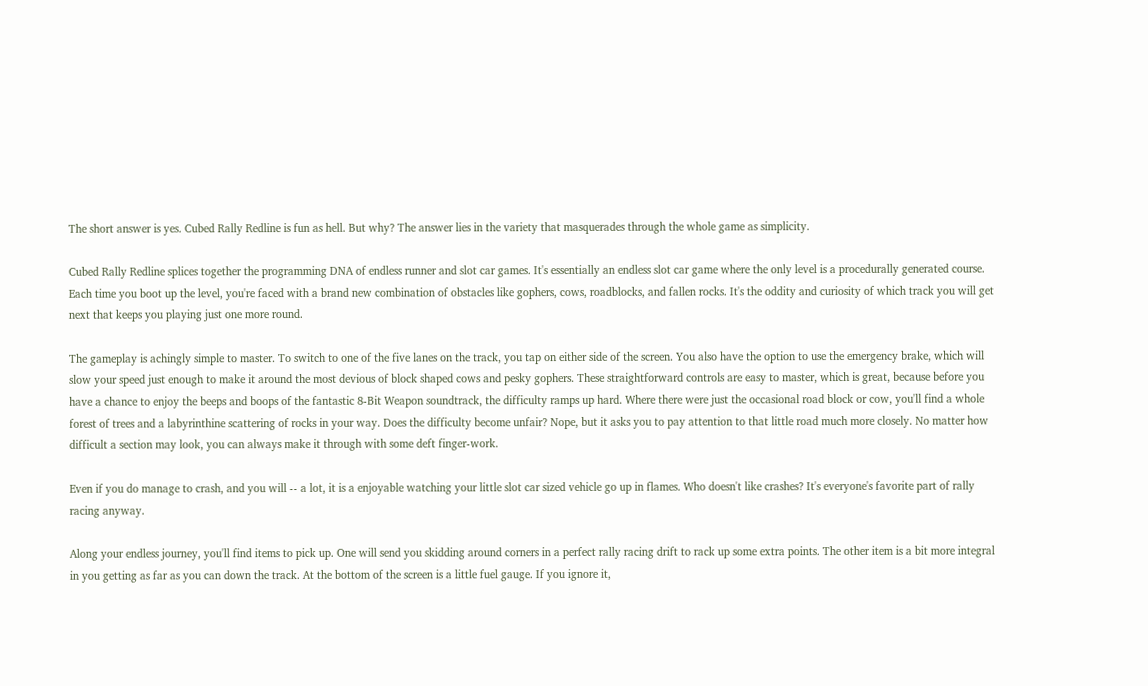The short answer is yes. Cubed Rally Redline is fun as hell. But why? The answer lies in the variety that masquerades through the whole game as simplicity.

Cubed Rally Redline splices together the programming DNA of endless runner and slot car games. It's essentially an endless slot car game where the only level is a procedurally generated course. Each time you boot up the level, you're faced with a brand new combination of obstacles like gophers, cows, roadblocks, and fallen rocks. It's the oddity and curiosity of which track you will get next that keeps you playing just one more round.

The gameplay is achingly simple to master. To switch to one of the five lanes on the track, you tap on either side of the screen. You also have the option to use the emergency brake, which will slow your speed just enough to make it around the most devious of block shaped cows and pesky gophers. These straightforward controls are easy to master, which is great, because before you have a chance to enjoy the beeps and boops of the fantastic 8-Bit Weapon soundtrack, the difficulty ramps up hard. Where there were just the occasional road block or cow, you'll find a whole forest of trees and a labyrinthine scattering of rocks in your way. Does the difficulty become unfair? Nope, but it asks you to pay attention to that little road much more closely. No matter how difficult a section may look, you can always make it through with some deft finger-work.

Even if you do manage to crash, and you will -- a lot, it is a enjoyable watching your little slot car sized vehicle go up in flames. Who doesn't like crashes? It's everyone's favorite part of rally racing anyway.

Along your endless journey, you'll find items to pick up. One will send you skidding around corners in a perfect rally racing drift to rack up some extra points. The other item is a bit more integral in you getting as far as you can down the track. At the bottom of the screen is a little fuel gauge. If you ignore it,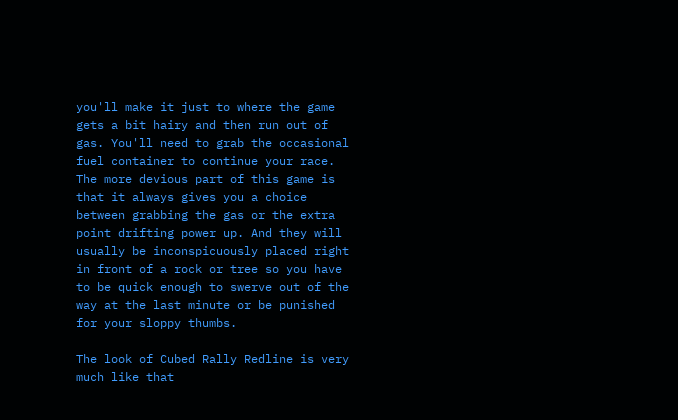you'll make it just to where the game gets a bit hairy and then run out of gas. You'll need to grab the occasional fuel container to continue your race. The more devious part of this game is that it always gives you a choice between grabbing the gas or the extra point drifting power up. And they will usually be inconspicuously placed right in front of a rock or tree so you have to be quick enough to swerve out of the way at the last minute or be punished for your sloppy thumbs.

The look of Cubed Rally Redline is very much like that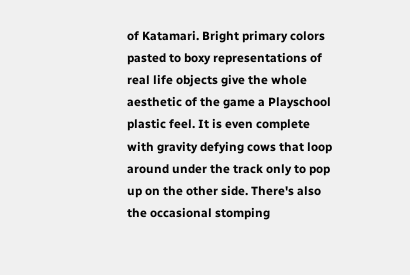of Katamari. Bright primary colors pasted to boxy representations of real life objects give the whole aesthetic of the game a Playschool plastic feel. It is even complete with gravity defying cows that loop around under the track only to pop up on the other side. There's also the occasional stomping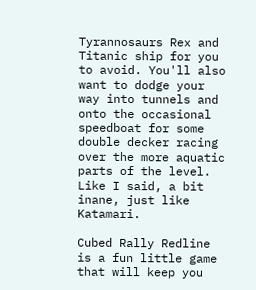Tyrannosaurs Rex and Titanic ship for you to avoid. You'll also want to dodge your way into tunnels and onto the occasional speedboat for some double decker racing over the more aquatic parts of the level. Like I said, a bit inane, just like Katamari.

Cubed Rally Redline is a fun little game that will keep you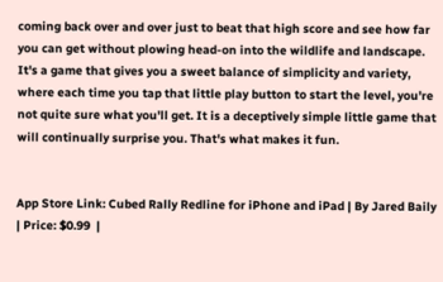coming back over and over just to beat that high score and see how far you can get without plowing head-on into the wildlife and landscape. It's a game that gives you a sweet balance of simplicity and variety, where each time you tap that little play button to start the level, you're not quite sure what you'll get. It is a deceptively simple little game that will continually surprise you. That's what makes it fun.


App Store Link: Cubed Rally Redline for iPhone and iPad | By Jared Baily | Price: $0.99  |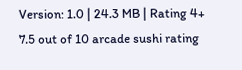Version: 1.0 | 24.3 MB | Rating 4+
7.5 out of 10 arcade sushi rating